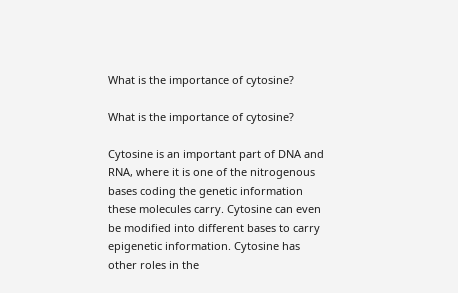What is the importance of cytosine?

What is the importance of cytosine?

Cytosine is an important part of DNA and RNA, where it is one of the nitrogenous bases coding the genetic information these molecules carry. Cytosine can even be modified into different bases to carry epigenetic information. Cytosine has other roles in the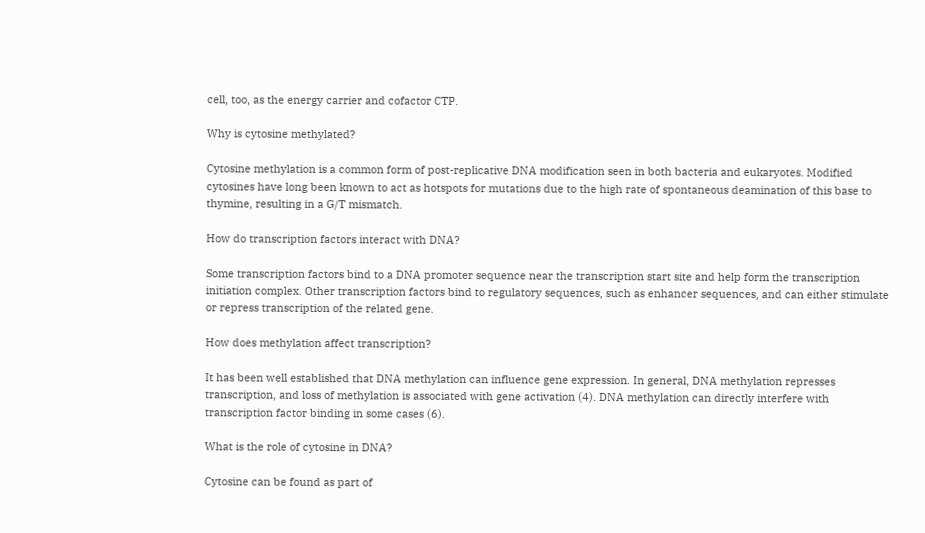cell, too, as the energy carrier and cofactor CTP.

Why is cytosine methylated?

Cytosine methylation is a common form of post-replicative DNA modification seen in both bacteria and eukaryotes. Modified cytosines have long been known to act as hotspots for mutations due to the high rate of spontaneous deamination of this base to thymine, resulting in a G/T mismatch.

How do transcription factors interact with DNA?

Some transcription factors bind to a DNA promoter sequence near the transcription start site and help form the transcription initiation complex. Other transcription factors bind to regulatory sequences, such as enhancer sequences, and can either stimulate or repress transcription of the related gene.

How does methylation affect transcription?

It has been well established that DNA methylation can influence gene expression. In general, DNA methylation represses transcription, and loss of methylation is associated with gene activation (4). DNA methylation can directly interfere with transcription factor binding in some cases (6).

What is the role of cytosine in DNA?

Cytosine can be found as part of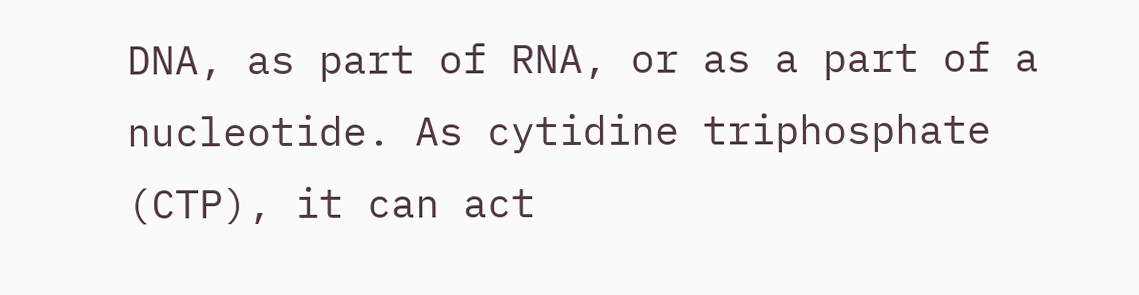DNA, as part of RNA, or as a part of a nucleotide. As cytidine triphosphate (CTP), it can act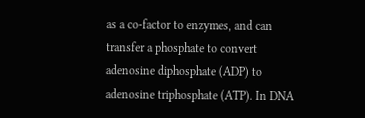as a co-factor to enzymes, and can transfer a phosphate to convert adenosine diphosphate (ADP) to adenosine triphosphate (ATP). In DNA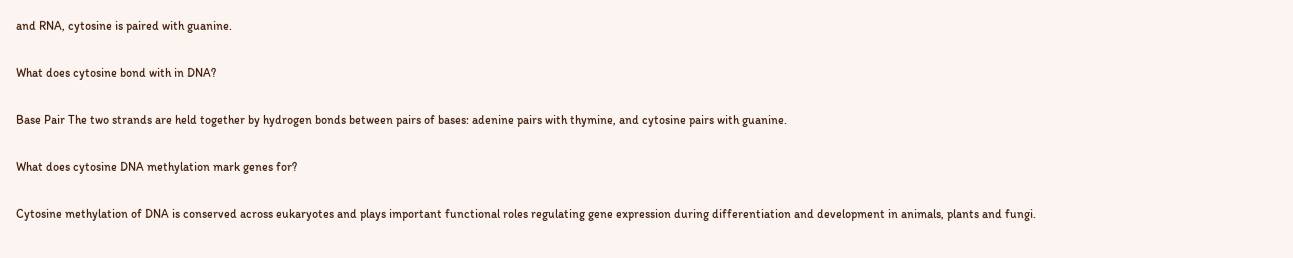and RNA, cytosine is paired with guanine.

What does cytosine bond with in DNA?

Base Pair The two strands are held together by hydrogen bonds between pairs of bases: adenine pairs with thymine, and cytosine pairs with guanine.

What does cytosine DNA methylation mark genes for?

Cytosine methylation of DNA is conserved across eukaryotes and plays important functional roles regulating gene expression during differentiation and development in animals, plants and fungi.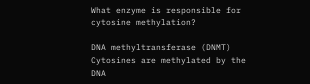What enzyme is responsible for cytosine methylation?

DNA methyltransferase (DNMT)
Cytosines are methylated by the DNA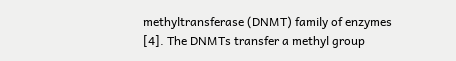methyltransferase (DNMT) family of enzymes [4]. The DNMTs transfer a methyl group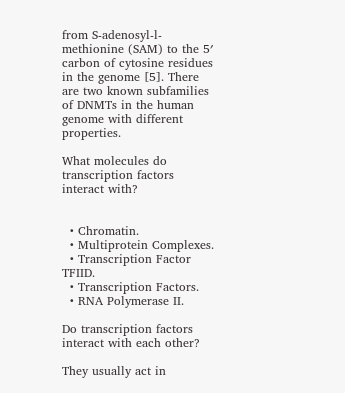from S-adenosyl-l-methionine (SAM) to the 5′ carbon of cytosine residues in the genome [5]. There are two known subfamilies of DNMTs in the human genome with different properties.

What molecules do transcription factors interact with?


  • Chromatin.
  • Multiprotein Complexes.
  • Transcription Factor TFIID.
  • Transcription Factors.
  • RNA Polymerase II.

Do transcription factors interact with each other?

They usually act in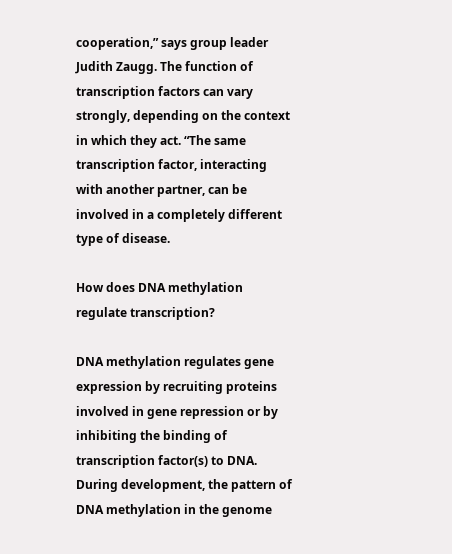cooperation,” says group leader Judith Zaugg. The function of transcription factors can vary strongly, depending on the context in which they act. “The same transcription factor, interacting with another partner, can be involved in a completely different type of disease.

How does DNA methylation regulate transcription?

DNA methylation regulates gene expression by recruiting proteins involved in gene repression or by inhibiting the binding of transcription factor(s) to DNA. During development, the pattern of DNA methylation in the genome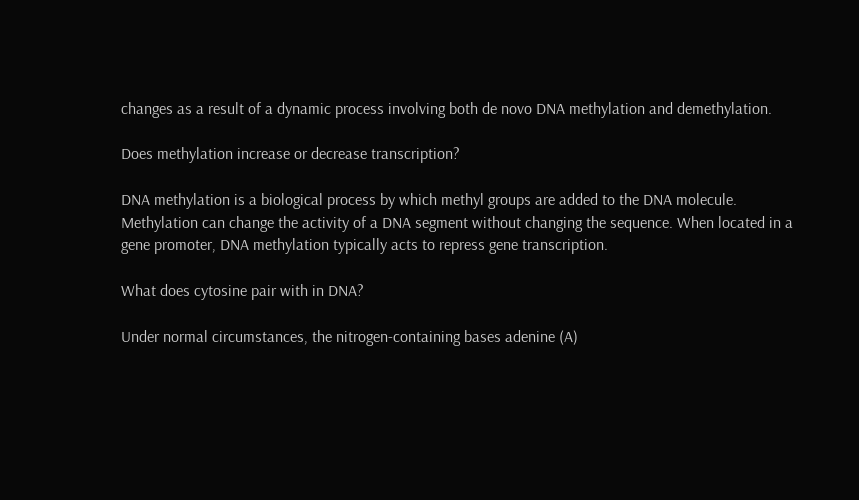changes as a result of a dynamic process involving both de novo DNA methylation and demethylation.

Does methylation increase or decrease transcription?

DNA methylation is a biological process by which methyl groups are added to the DNA molecule. Methylation can change the activity of a DNA segment without changing the sequence. When located in a gene promoter, DNA methylation typically acts to repress gene transcription.

What does cytosine pair with in DNA?

Under normal circumstances, the nitrogen-containing bases adenine (A)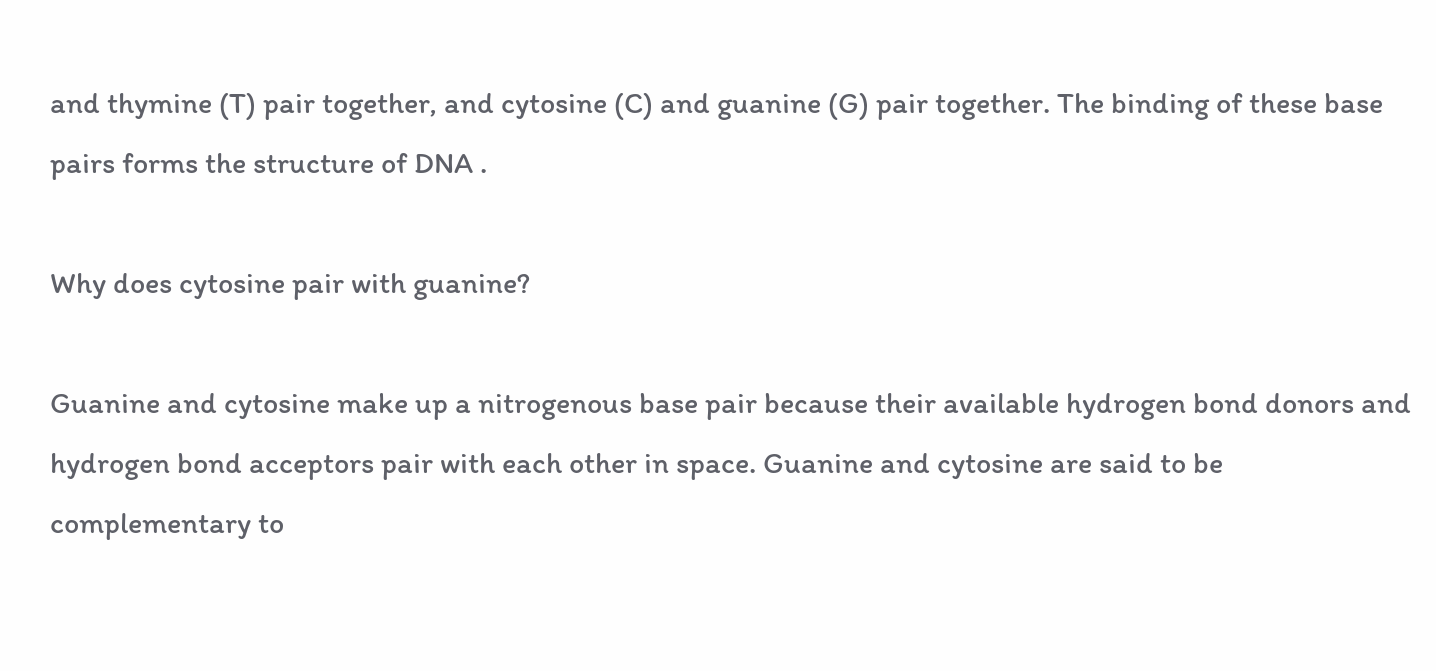and thymine (T) pair together, and cytosine (C) and guanine (G) pair together. The binding of these base pairs forms the structure of DNA .

Why does cytosine pair with guanine?

Guanine and cytosine make up a nitrogenous base pair because their available hydrogen bond donors and hydrogen bond acceptors pair with each other in space. Guanine and cytosine are said to be complementary to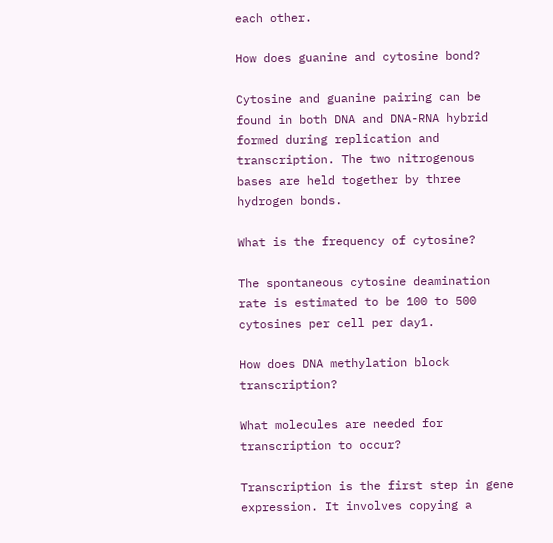each other.

How does guanine and cytosine bond?

Cytosine and guanine pairing can be found in both DNA and DNA-RNA hybrid formed during replication and transcription. The two nitrogenous bases are held together by three hydrogen bonds.

What is the frequency of cytosine?

The spontaneous cytosine deamination rate is estimated to be 100 to 500 cytosines per cell per day1.

How does DNA methylation block transcription?

What molecules are needed for transcription to occur?

Transcription is the first step in gene expression. It involves copying a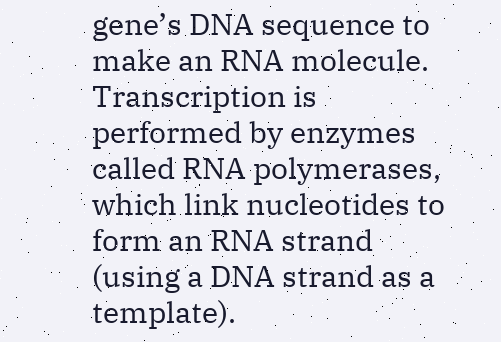gene’s DNA sequence to make an RNA molecule. Transcription is performed by enzymes called RNA polymerases, which link nucleotides to form an RNA strand (using a DNA strand as a template).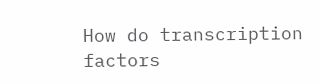How do transcription factors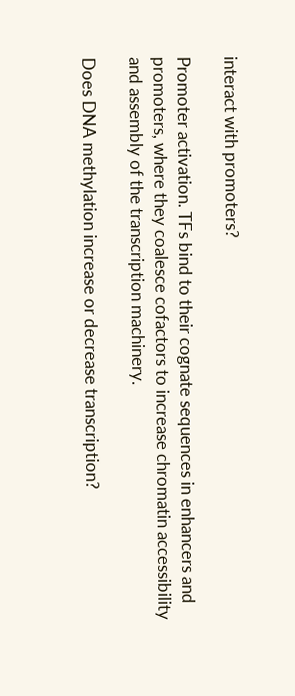interact with promoters?

Promoter activation. TFs bind to their cognate sequences in enhancers and promoters, where they coalesce cofactors to increase chromatin accessibility and assembly of the transcription machinery.

Does DNA methylation increase or decrease transcription?